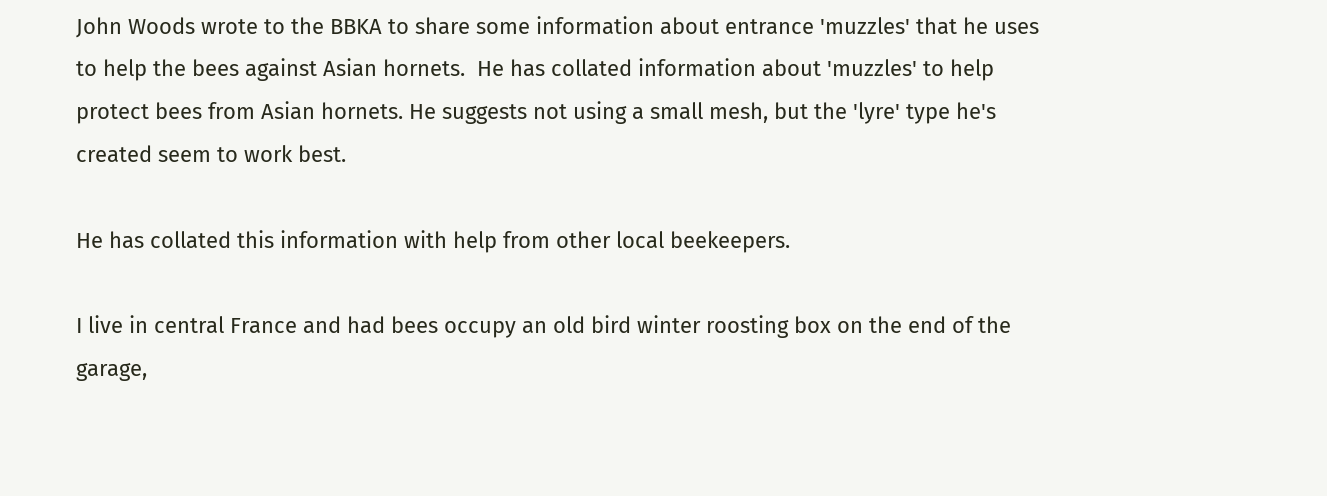John Woods wrote to the BBKA to share some information about entrance 'muzzles' that he uses to help the bees against Asian hornets.  He has collated information about 'muzzles' to help protect bees from Asian hornets. He suggests not using a small mesh, but the 'lyre' type he's created seem to work best.

He has collated this information with help from other local beekeepers.

I live in central France and had bees occupy an old bird winter roosting box on the end of the garage,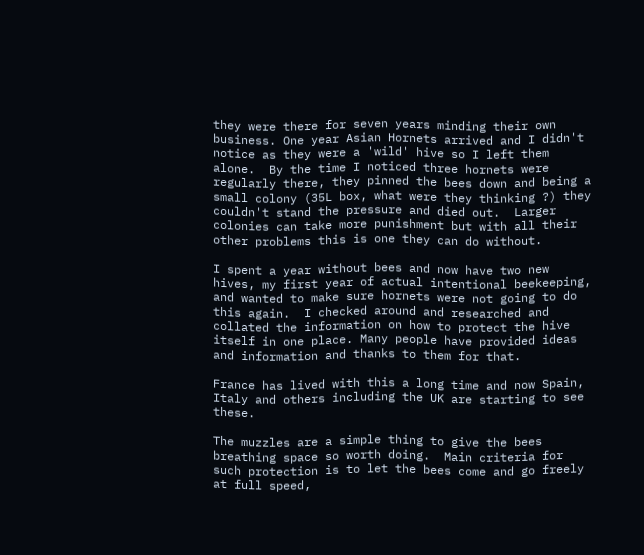they were there for seven years minding their own business. One year Asian Hornets arrived and I didn't notice as they were a 'wild' hive so I left them alone.  By the time I noticed three hornets were regularly there, they pinned the bees down and being a small colony (35L box, what were they thinking ?) they couldn't stand the pressure and died out.  Larger colonies can take more punishment but with all their other problems this is one they can do without.

I spent a year without bees and now have two new hives, my first year of actual intentional beekeeping, and wanted to make sure hornets were not going to do this again.  I checked around and researched and collated the information on how to protect the hive itself in one place. Many people have provided ideas and information and thanks to them for that.

France has lived with this a long time and now Spain, Italy and others including the UK are starting to see these.

The muzzles are a simple thing to give the bees breathing space so worth doing.  Main criteria for such protection is to let the bees come and go freely at full speed,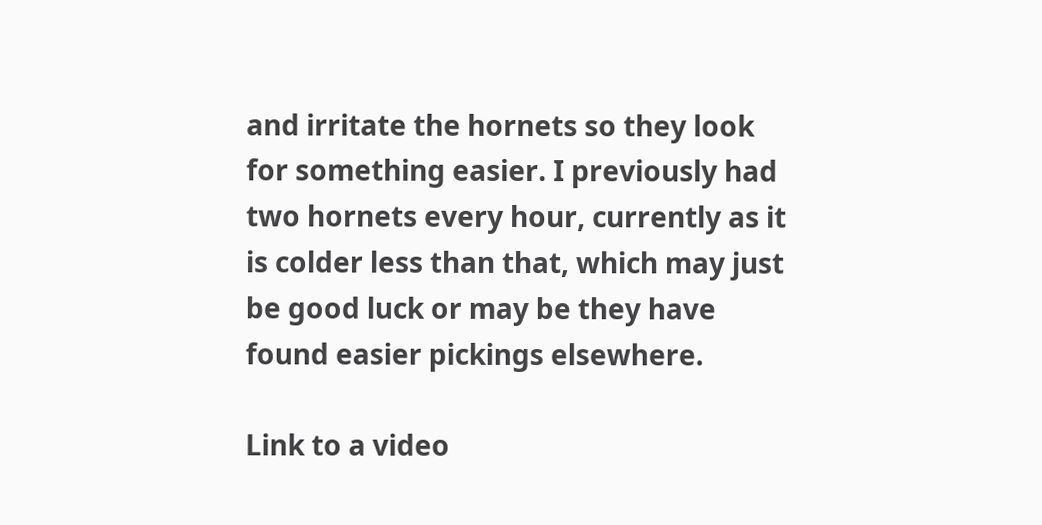and irritate the hornets so they look for something easier. I previously had two hornets every hour, currently as it is colder less than that, which may just be good luck or may be they have found easier pickings elsewhere.

Link to a video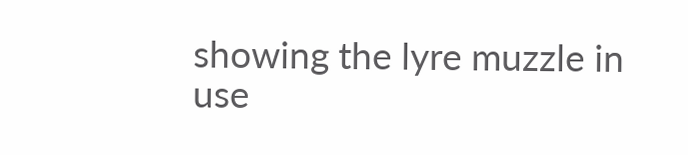showing the lyre muzzle in use